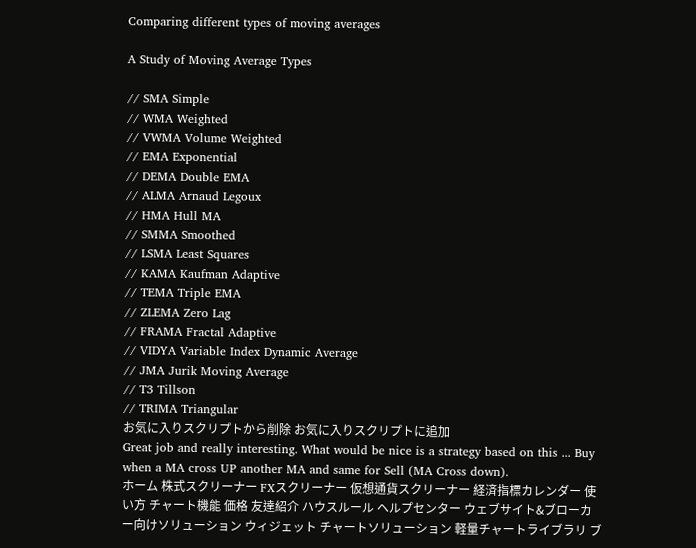Comparing different types of moving averages

A Study of Moving Average Types

// SMA Simple
// WMA Weighted
// VWMA Volume Weighted
// EMA Exponential
// DEMA Double EMA
// ALMA Arnaud Legoux
// HMA Hull MA
// SMMA Smoothed
// LSMA Least Squares
// KAMA Kaufman Adaptive
// TEMA Triple EMA
// ZLEMA Zero Lag
// FRAMA Fractal Adaptive
// VIDYA Variable Index Dynamic Average
// JMA Jurik Moving Average
// T3 Tillson
// TRIMA Triangular
お気に入りスクリプトから削除 お気に入りスクリプトに追加
Great job and really interesting. What would be nice is a strategy based on this ... Buy when a MA cross UP another MA and same for Sell (MA Cross down).
ホーム 株式スクリーナー FXスクリーナー 仮想通貨スクリーナー 経済指標カレンダー 使い方 チャート機能 価格 友達紹介 ハウスルール ヘルプセンター ウェブサイト&ブローカー向けソリューション ウィジェット チャートソリューション 軽量チャートライブラリ ブ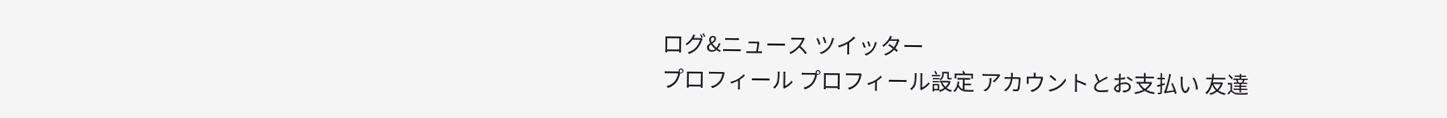ログ&ニュース ツイッター
プロフィール プロフィール設定 アカウントとお支払い 友達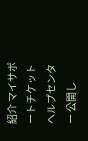紹介 マイサポートチケット ヘルプセンター 公開し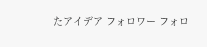たアイデア フォロワー フォロ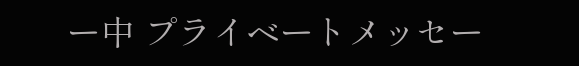ー中 プライベートメッセー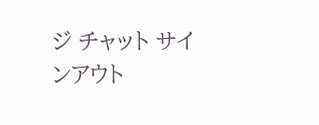ジ チャット サインアウト